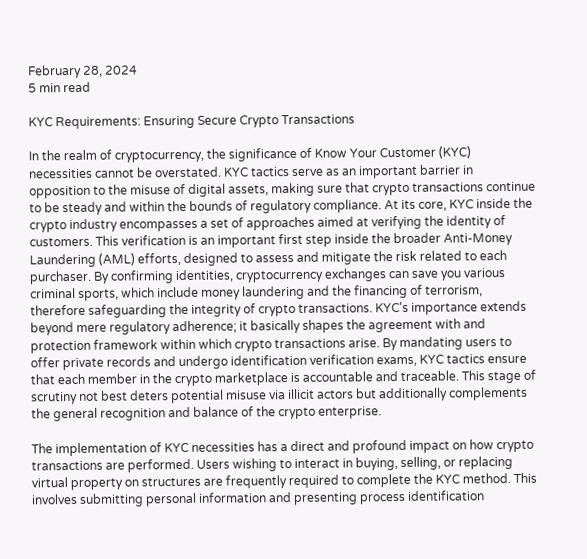February 28, 2024
5 min read

KYC Requirements: Ensuring Secure Crypto Transactions

In the realm of cryptocurrency, the significance of Know Your Customer (KYC) necessities cannot be overstated. KYC tactics serve as an important barrier in opposition to the misuse of digital assets, making sure that crypto transactions continue to be steady and within the bounds of regulatory compliance. At its core, KYC inside the crypto industry encompasses a set of approaches aimed at verifying the identity of customers. This verification is an important first step inside the broader Anti-Money Laundering (AML) efforts, designed to assess and mitigate the risk related to each purchaser. By confirming identities, cryptocurrency exchanges can save you various criminal sports, which include money laundering and the financing of terrorism, therefore safeguarding the integrity of crypto transactions. KYC's importance extends beyond mere regulatory adherence; it basically shapes the agreement with and protection framework within which crypto transactions arise. By mandating users to offer private records and undergo identification verification exams, KYC tactics ensure that each member in the crypto marketplace is accountable and traceable. This stage of scrutiny not best deters potential misuse via illicit actors but additionally complements the general recognition and balance of the crypto enterprise.

The implementation of KYC necessities has a direct and profound impact on how crypto transactions are performed. Users wishing to interact in buying, selling, or replacing virtual property on structures are frequently required to complete the KYC method. This involves submitting personal information and presenting process identification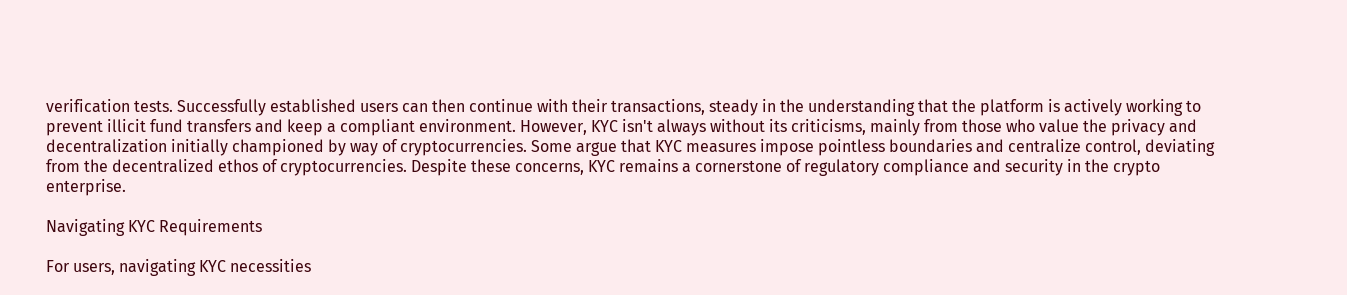verification tests. Successfully established users can then continue with their transactions, steady in the understanding that the platform is actively working to prevent illicit fund transfers and keep a compliant environment. However, KYC isn't always without its criticisms, mainly from those who value the privacy and decentralization initially championed by way of cryptocurrencies. Some argue that KYC measures impose pointless boundaries and centralize control, deviating from the decentralized ethos of cryptocurrencies. Despite these concerns, KYC remains a cornerstone of regulatory compliance and security in the crypto enterprise.

Navigating KYC Requirements

For users, navigating KYC necessities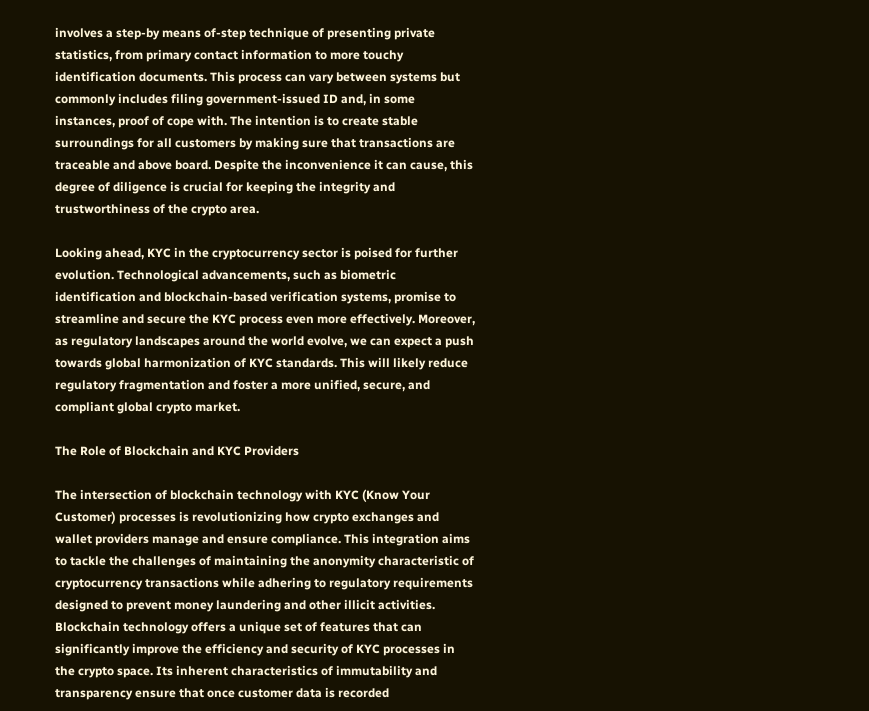involves a step-by means of-step technique of presenting private statistics, from primary contact information to more touchy identification documents. This process can vary between systems but commonly includes filing government-issued ID and, in some instances, proof of cope with. The intention is to create stable surroundings for all customers by making sure that transactions are traceable and above board. Despite the inconvenience it can cause, this degree of diligence is crucial for keeping the integrity and trustworthiness of the crypto area.

Looking ahead, KYC in the cryptocurrency sector is poised for further evolution. Technological advancements, such as biometric identification and blockchain-based verification systems, promise to streamline and secure the KYC process even more effectively. Moreover, as regulatory landscapes around the world evolve, we can expect a push towards global harmonization of KYC standards. This will likely reduce regulatory fragmentation and foster a more unified, secure, and compliant global crypto market.

The Role of Blockchain and KYC Providers

The intersection of blockchain technology with KYC (Know Your Customer) processes is revolutionizing how crypto exchanges and wallet providers manage and ensure compliance. This integration aims to tackle the challenges of maintaining the anonymity characteristic of cryptocurrency transactions while adhering to regulatory requirements designed to prevent money laundering and other illicit activities. Blockchain technology offers a unique set of features that can significantly improve the efficiency and security of KYC processes in the crypto space. Its inherent characteristics of immutability and transparency ensure that once customer data is recorded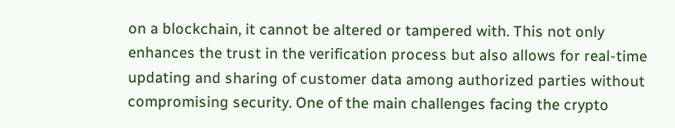on a blockchain, it cannot be altered or tampered with. This not only enhances the trust in the verification process but also allows for real-time updating and sharing of customer data among authorized parties without compromising security. One of the main challenges facing the crypto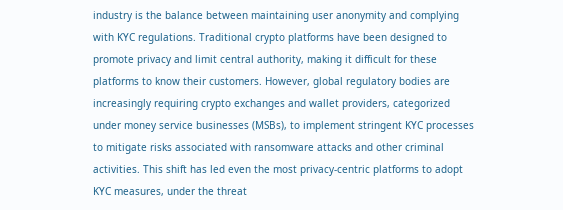industry is the balance between maintaining user anonymity and complying with KYC regulations. Traditional crypto platforms have been designed to promote privacy and limit central authority, making it difficult for these platforms to know their customers. However, global regulatory bodies are increasingly requiring crypto exchanges and wallet providers, categorized under money service businesses (MSBs), to implement stringent KYC processes to mitigate risks associated with ransomware attacks and other criminal activities. This shift has led even the most privacy-centric platforms to adopt KYC measures, under the threat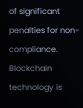of significant penalties for non-compliance. Blockchain technology is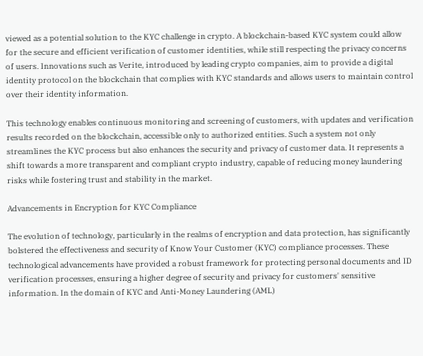viewed as a potential solution to the KYC challenge in crypto. A blockchain-based KYC system could allow for the secure and efficient verification of customer identities, while still respecting the privacy concerns of users. Innovations such as Verite, introduced by leading crypto companies, aim to provide a digital identity protocol on the blockchain that complies with KYC standards and allows users to maintain control over their identity information.

This technology enables continuous monitoring and screening of customers, with updates and verification results recorded on the blockchain, accessible only to authorized entities. Such a system not only streamlines the KYC process but also enhances the security and privacy of customer data. It represents a shift towards a more transparent and compliant crypto industry, capable of reducing money laundering risks while fostering trust and stability in the market.

Advancements in Encryption for KYC Compliance

The evolution of technology, particularly in the realms of encryption and data protection, has significantly bolstered the effectiveness and security of Know Your Customer (KYC) compliance processes. These technological advancements have provided a robust framework for protecting personal documents and ID verification processes, ensuring a higher degree of security and privacy for customers' sensitive information. In the domain of KYC and Anti-Money Laundering (AML)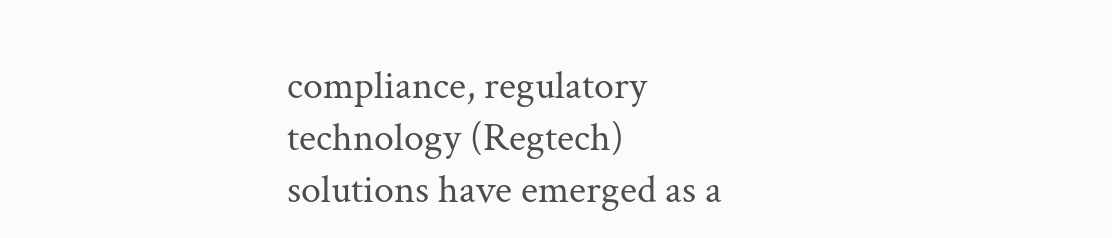compliance, regulatory technology (Regtech) solutions have emerged as a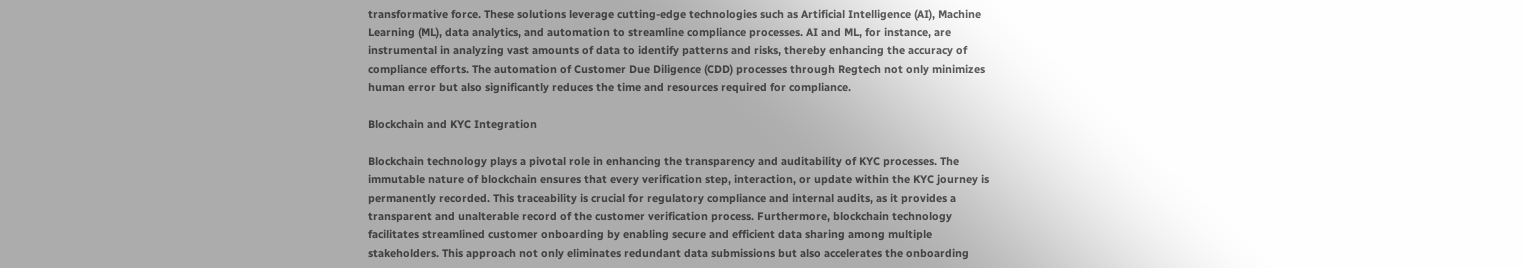transformative force. These solutions leverage cutting-edge technologies such as Artificial Intelligence (AI), Machine Learning (ML), data analytics, and automation to streamline compliance processes. AI and ML, for instance, are instrumental in analyzing vast amounts of data to identify patterns and risks, thereby enhancing the accuracy of compliance efforts. The automation of Customer Due Diligence (CDD) processes through Regtech not only minimizes human error but also significantly reduces the time and resources required for compliance.

Blockchain and KYC Integration

Blockchain technology plays a pivotal role in enhancing the transparency and auditability of KYC processes. The immutable nature of blockchain ensures that every verification step, interaction, or update within the KYC journey is permanently recorded. This traceability is crucial for regulatory compliance and internal audits, as it provides a transparent and unalterable record of the customer verification process. Furthermore, blockchain technology facilitates streamlined customer onboarding by enabling secure and efficient data sharing among multiple stakeholders. This approach not only eliminates redundant data submissions but also accelerates the onboarding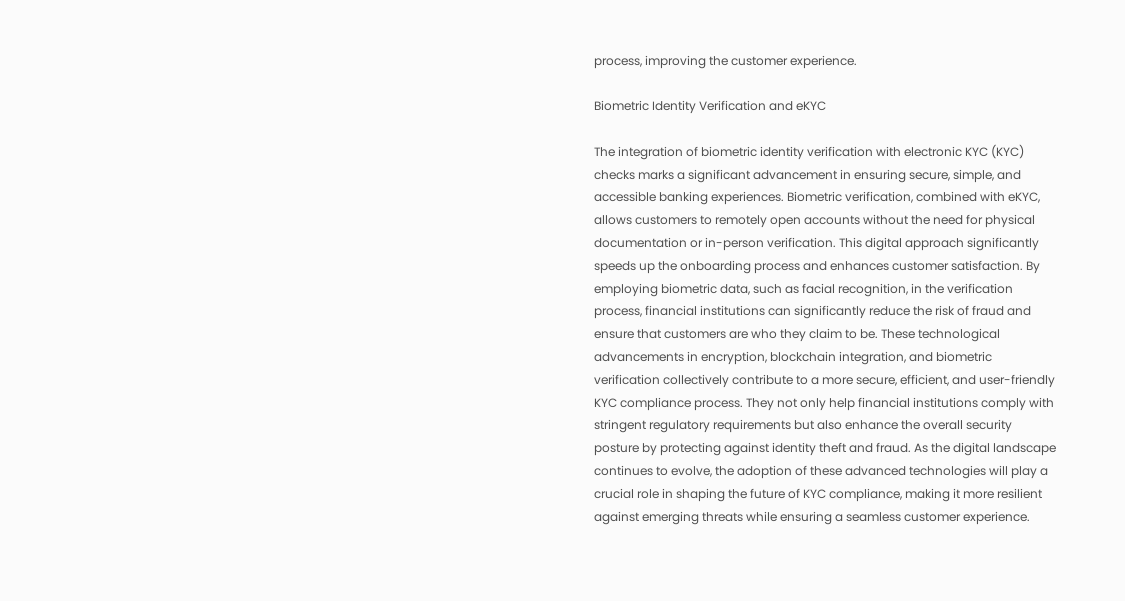process, improving the customer experience.

Biometric Identity Verification and eKYC

The integration of biometric identity verification with electronic KYC (KYC) checks marks a significant advancement in ensuring secure, simple, and accessible banking experiences. Biometric verification, combined with eKYC, allows customers to remotely open accounts without the need for physical documentation or in-person verification. This digital approach significantly speeds up the onboarding process and enhances customer satisfaction. By employing biometric data, such as facial recognition, in the verification process, financial institutions can significantly reduce the risk of fraud and ensure that customers are who they claim to be. These technological advancements in encryption, blockchain integration, and biometric verification collectively contribute to a more secure, efficient, and user-friendly KYC compliance process. They not only help financial institutions comply with stringent regulatory requirements but also enhance the overall security posture by protecting against identity theft and fraud. As the digital landscape continues to evolve, the adoption of these advanced technologies will play a crucial role in shaping the future of KYC compliance, making it more resilient against emerging threats while ensuring a seamless customer experience.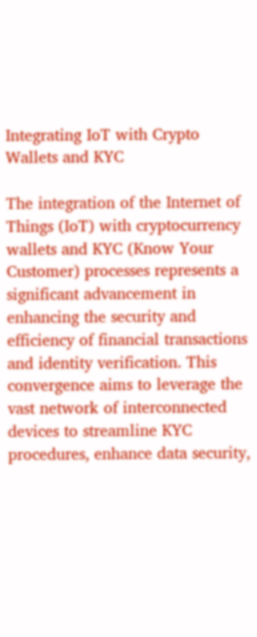Integrating IoT with Crypto Wallets and KYC

The integration of the Internet of Things (IoT) with cryptocurrency wallets and KYC (Know Your Customer) processes represents a significant advancement in enhancing the security and efficiency of financial transactions and identity verification. This convergence aims to leverage the vast network of interconnected devices to streamline KYC procedures, enhance data security,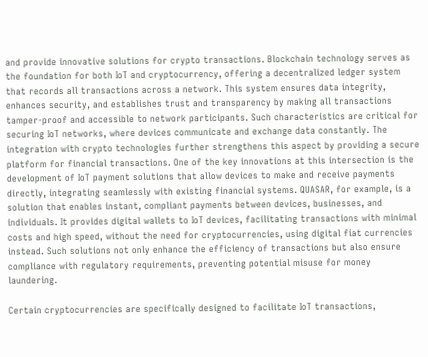and provide innovative solutions for crypto transactions. Blockchain technology serves as the foundation for both IoT and cryptocurrency, offering a decentralized ledger system that records all transactions across a network. This system ensures data integrity, enhances security, and establishes trust and transparency by making all transactions tamper-proof and accessible to network participants. Such characteristics are critical for securing IoT networks, where devices communicate and exchange data constantly. The integration with crypto technologies further strengthens this aspect by providing a secure platform for financial transactions. One of the key innovations at this intersection is the development of IoT payment solutions that allow devices to make and receive payments directly, integrating seamlessly with existing financial systems. QUASAR, for example, is a solution that enables instant, compliant payments between devices, businesses, and individuals. It provides digital wallets to IoT devices, facilitating transactions with minimal costs and high speed, without the need for cryptocurrencies, using digital fiat currencies instead. Such solutions not only enhance the efficiency of transactions but also ensure compliance with regulatory requirements, preventing potential misuse for money laundering.

Certain cryptocurrencies are specifically designed to facilitate IoT transactions,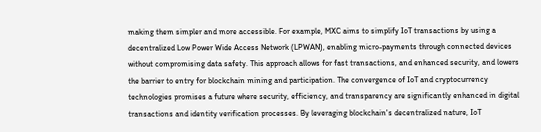making them simpler and more accessible. For example, MXC aims to simplify IoT transactions by using a decentralized Low Power Wide Access Network (LPWAN), enabling micro-payments through connected devices without compromising data safety. This approach allows for fast transactions, and enhanced security, and lowers the barrier to entry for blockchain mining and participation. The convergence of IoT and cryptocurrency technologies promises a future where security, efficiency, and transparency are significantly enhanced in digital transactions and identity verification processes. By leveraging blockchain's decentralized nature, IoT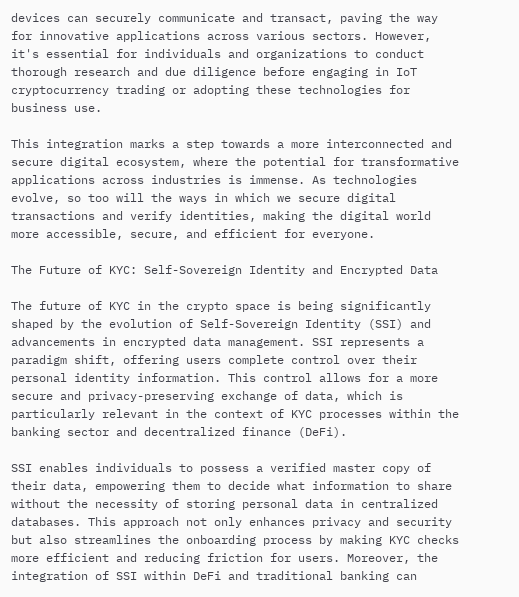devices can securely communicate and transact, paving the way for innovative applications across various sectors. However, it's essential for individuals and organizations to conduct thorough research and due diligence before engaging in IoT cryptocurrency trading or adopting these technologies for business use.

This integration marks a step towards a more interconnected and secure digital ecosystem, where the potential for transformative applications across industries is immense. As technologies evolve, so too will the ways in which we secure digital transactions and verify identities, making the digital world more accessible, secure, and efficient for everyone.

The Future of KYC: Self-Sovereign Identity and Encrypted Data

The future of KYC in the crypto space is being significantly shaped by the evolution of Self-Sovereign Identity (SSI) and advancements in encrypted data management. SSI represents a paradigm shift, offering users complete control over their personal identity information. This control allows for a more secure and privacy-preserving exchange of data, which is particularly relevant in the context of KYC processes within the banking sector and decentralized finance (DeFi).

SSI enables individuals to possess a verified master copy of their data, empowering them to decide what information to share without the necessity of storing personal data in centralized databases. This approach not only enhances privacy and security but also streamlines the onboarding process by making KYC checks more efficient and reducing friction for users. Moreover, the integration of SSI within DeFi and traditional banking can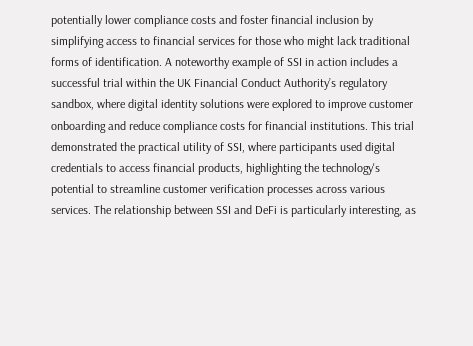potentially lower compliance costs and foster financial inclusion by simplifying access to financial services for those who might lack traditional forms of identification. A noteworthy example of SSI in action includes a successful trial within the UK Financial Conduct Authority’s regulatory sandbox, where digital identity solutions were explored to improve customer onboarding and reduce compliance costs for financial institutions. This trial demonstrated the practical utility of SSI, where participants used digital credentials to access financial products, highlighting the technology's potential to streamline customer verification processes across various services. The relationship between SSI and DeFi is particularly interesting, as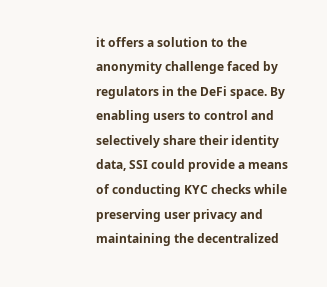it offers a solution to the anonymity challenge faced by regulators in the DeFi space. By enabling users to control and selectively share their identity data, SSI could provide a means of conducting KYC checks while preserving user privacy and maintaining the decentralized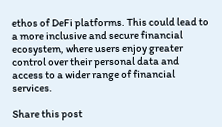ethos of DeFi platforms. This could lead to a more inclusive and secure financial ecosystem, where users enjoy greater control over their personal data and access to a wider range of financial services.

Share this post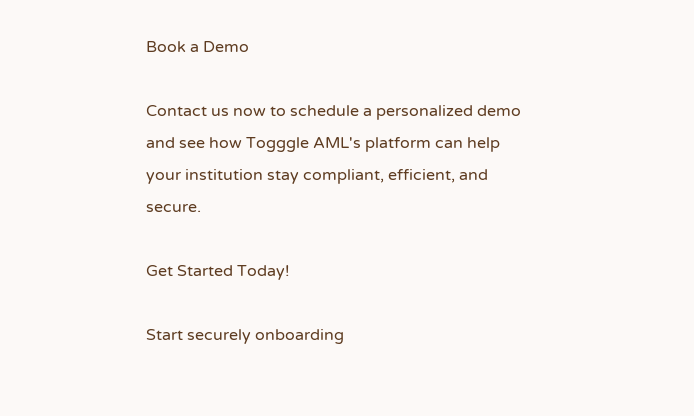Book a Demo

Contact us now to schedule a personalized demo and see how Togggle AML's platform can help your institution stay compliant, efficient, and secure.

Get Started Today!

Start securely onboarding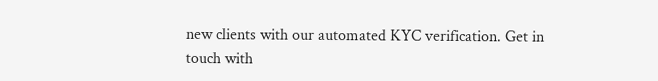new clients with our automated KYC verification. Get in touch with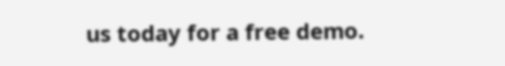us today for a free demo.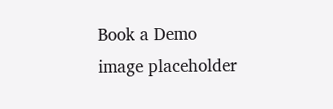Book a Demo
image placeholder